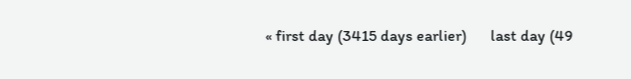« first day (3415 days earlier)      last day (49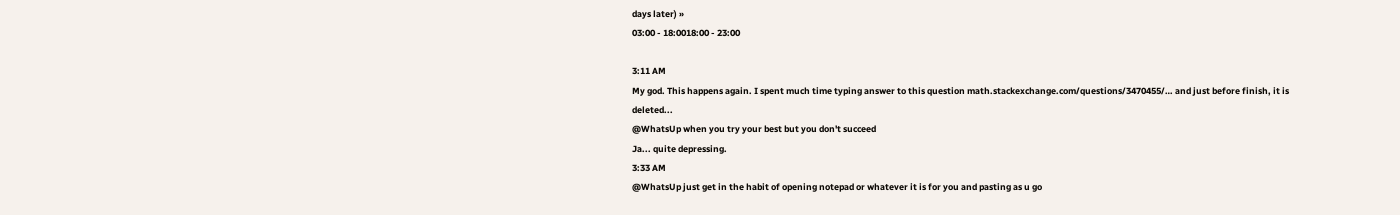days later) »
03:00 - 18:0018:00 - 23:00

3:11 AM
My god. This happens again. I spent much time typing answer to this question math.stackexchange.com/questions/3470455/… and just before finish, it is deleted...
@WhatsUp when you try your best but you don't succeed
Ja... quite depressing.
3:33 AM
@WhatsUp just get in the habit of opening notepad or whatever it is for you and pasting as u go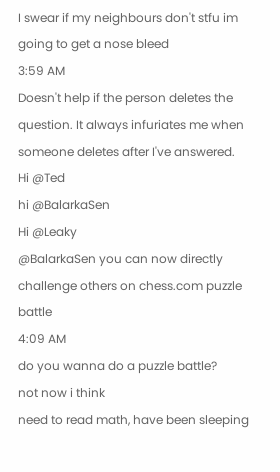I swear if my neighbours don't stfu im going to get a nose bleed
3:59 AM
Doesn't help if the person deletes the question. It always infuriates me when someone deletes after I've answered.
Hi @Ted
hi @BalarkaSen
Hi @Leaky
@BalarkaSen you can now directly challenge others on chess.com puzzle battle
4:09 AM
do you wanna do a puzzle battle?
not now i think
need to read math, have been sleeping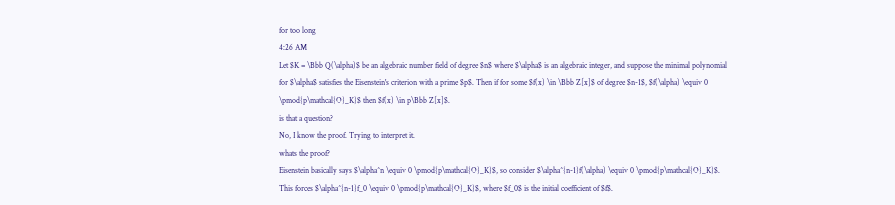for too long
4:26 AM
Let $K = \Bbb Q(\alpha)$ be an algebraic number field of degree $n$ where $\alpha$ is an algebraic integer, and suppose the minimal polynomial for $\alpha$ satisfies the Eisenstein's criterion with a prime $p$. Then if for some $f(x) \in \Bbb Z[x]$ of degree $n-1$, $f(\alpha) \equiv 0 \pmod{p\mathcal{O}_K}$ then $f(x) \in p\Bbb Z[x]$.
is that a question?
No, I know the proof. Trying to interpret it.
whats the proof?
Eisenstein basically says $\alpha^n \equiv 0 \pmod{p\mathcal{O}_K}$, so consider $\alpha^{n-1}f(\alpha) \equiv 0 \pmod{p\mathcal{O}_K}$. This forces $\alpha^{n-1}f_0 \equiv 0 \pmod{p\mathcal{O}_K}$, where $f_0$ is the initial coefficient of $f$.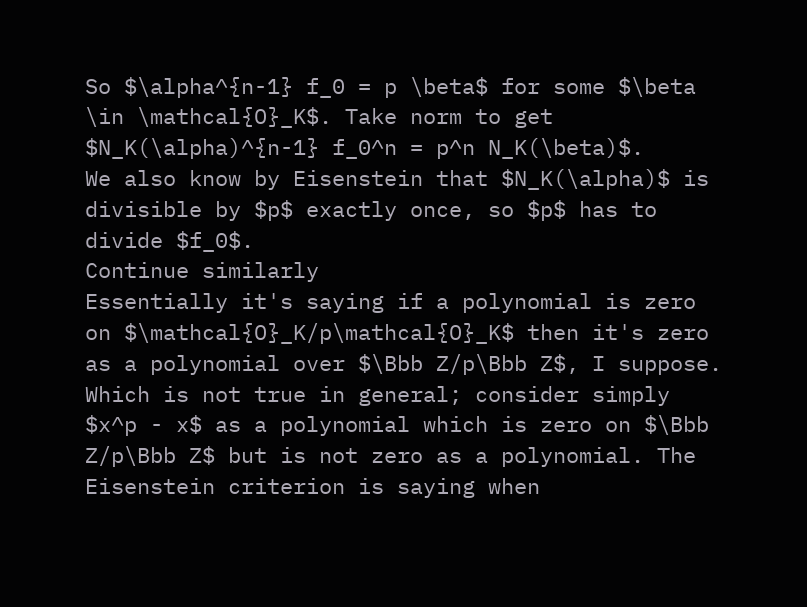So $\alpha^{n-1} f_0 = p \beta$ for some $\beta \in \mathcal{O}_K$. Take norm to get $N_K(\alpha)^{n-1} f_0^n = p^n N_K(\beta)$.
We also know by Eisenstein that $N_K(\alpha)$ is divisible by $p$ exactly once, so $p$ has to divide $f_0$.
Continue similarly
Essentially it's saying if a polynomial is zero on $\mathcal{O}_K/p\mathcal{O}_K$ then it's zero as a polynomial over $\Bbb Z/p\Bbb Z$, I suppose.
Which is not true in general; consider simply $x^p - x$ as a polynomial which is zero on $\Bbb Z/p\Bbb Z$ but is not zero as a polynomial. The Eisenstein criterion is saying when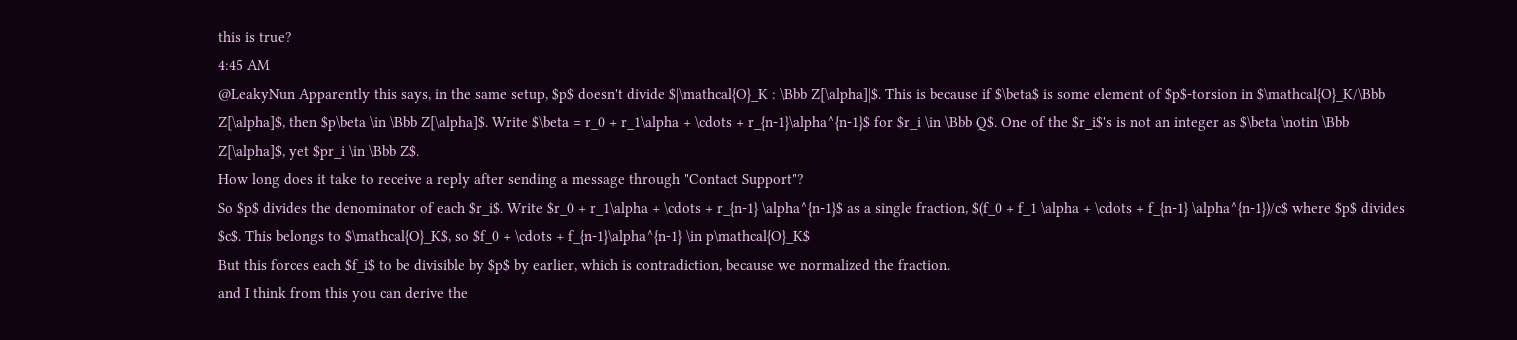this is true?
4:45 AM
@LeakyNun Apparently this says, in the same setup, $p$ doesn't divide $|\mathcal{O}_K : \Bbb Z[\alpha]|$. This is because if $\beta$ is some element of $p$-torsion in $\mathcal{O}_K/\Bbb Z[\alpha]$, then $p\beta \in \Bbb Z[\alpha]$. Write $\beta = r_0 + r_1\alpha + \cdots + r_{n-1}\alpha^{n-1}$ for $r_i \in \Bbb Q$. One of the $r_i$'s is not an integer as $\beta \notin \Bbb Z[\alpha]$, yet $pr_i \in \Bbb Z$.
How long does it take to receive a reply after sending a message through "Contact Support"?
So $p$ divides the denominator of each $r_i$. Write $r_0 + r_1\alpha + \cdots + r_{n-1} \alpha^{n-1}$ as a single fraction, $(f_0 + f_1 \alpha + \cdots + f_{n-1} \alpha^{n-1})/c$ where $p$ divides $c$. This belongs to $\mathcal{O}_K$, so $f_0 + \cdots + f_{n-1}\alpha^{n-1} \in p\mathcal{O}_K$
But this forces each $f_i$ to be divisible by $p$ by earlier, which is contradiction, because we normalized the fraction.
and I think from this you can derive the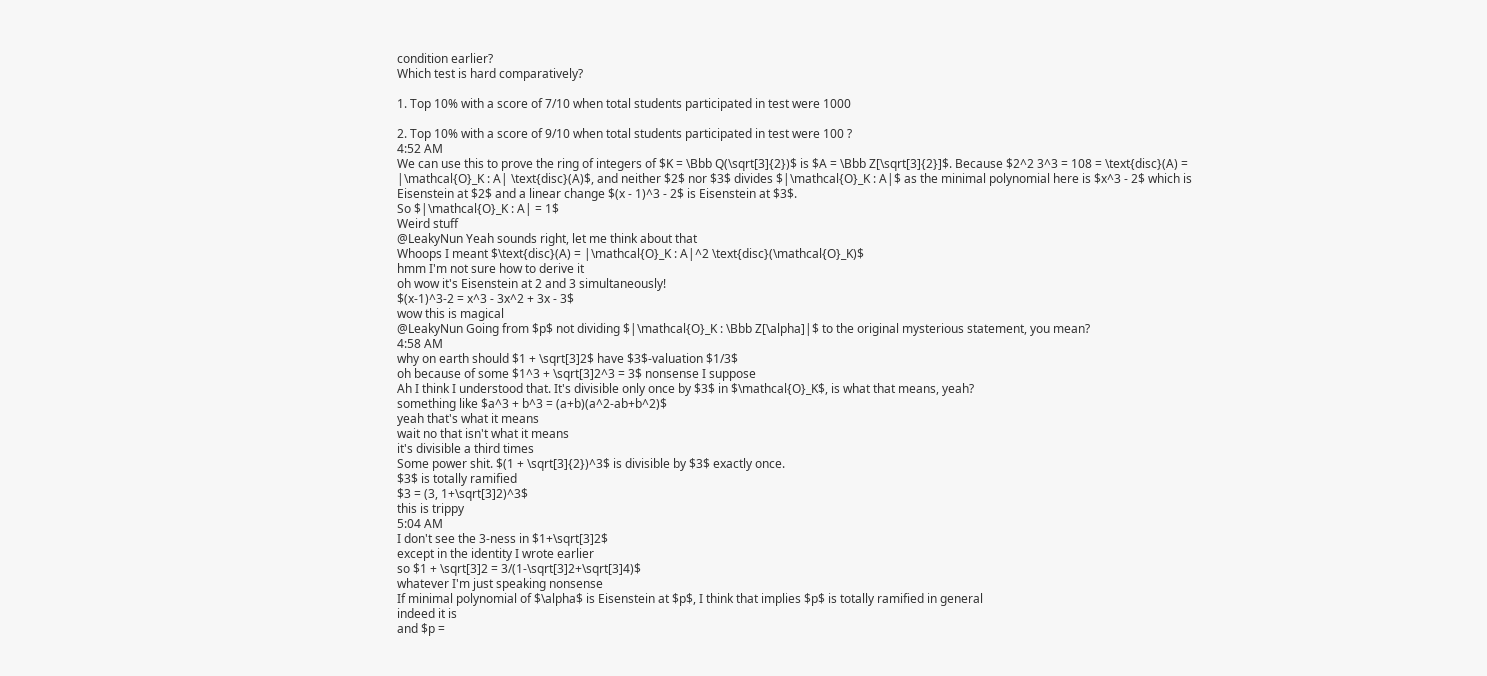condition earlier?
Which test is hard comparatively?

1. Top 10% with a score of 7/10 when total students participated in test were 1000

2. Top 10% with a score of 9/10 when total students participated in test were 100 ?
4:52 AM
We can use this to prove the ring of integers of $K = \Bbb Q(\sqrt[3]{2})$ is $A = \Bbb Z[\sqrt[3]{2}]$. Because $2^2 3^3 = 108 = \text{disc}(A) = |\mathcal{O}_K : A| \text{disc}(A)$, and neither $2$ nor $3$ divides $|\mathcal{O}_K : A|$ as the minimal polynomial here is $x^3 - 2$ which is Eisenstein at $2$ and a linear change $(x - 1)^3 - 2$ is Eisenstein at $3$.
So $|\mathcal{O}_K : A| = 1$
Weird stuff
@LeakyNun Yeah sounds right, let me think about that
Whoops I meant $\text{disc}(A) = |\mathcal{O}_K : A|^2 \text{disc}(\mathcal{O}_K)$
hmm I'm not sure how to derive it
oh wow it's Eisenstein at 2 and 3 simultaneously!
$(x-1)^3-2 = x^3 - 3x^2 + 3x - 3$
wow this is magical
@LeakyNun Going from $p$ not dividing $|\mathcal{O}_K : \Bbb Z[\alpha]|$ to the original mysterious statement, you mean?
4:58 AM
why on earth should $1 + \sqrt[3]2$ have $3$-valuation $1/3$
oh because of some $1^3 + \sqrt[3]2^3 = 3$ nonsense I suppose
Ah I think I understood that. It's divisible only once by $3$ in $\mathcal{O}_K$, is what that means, yeah?
something like $a^3 + b^3 = (a+b)(a^2-ab+b^2)$
yeah that's what it means
wait no that isn't what it means
it's divisible a third times
Some power shit. $(1 + \sqrt[3]{2})^3$ is divisible by $3$ exactly once.
$3$ is totally ramified
$3 = (3, 1+\sqrt[3]2)^3$
this is trippy
5:04 AM
I don't see the 3-ness in $1+\sqrt[3]2$
except in the identity I wrote earlier
so $1 + \sqrt[3]2 = 3/(1-\sqrt[3]2+\sqrt[3]4)$
whatever I'm just speaking nonsense
If minimal polynomial of $\alpha$ is Eisenstein at $p$, I think that implies $p$ is totally ramified in general
indeed it is
and $p =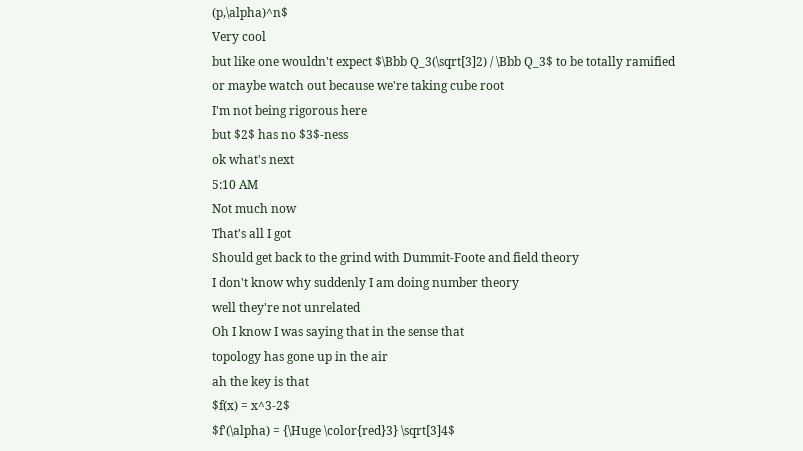(p,\alpha)^n$
Very cool
but like one wouldn't expect $\Bbb Q_3(\sqrt[3]2) / \Bbb Q_3$ to be totally ramified
or maybe watch out because we're taking cube root
I'm not being rigorous here
but $2$ has no $3$-ness
ok what's next
5:10 AM
Not much now
That's all I got
Should get back to the grind with Dummit-Foote and field theory
I don't know why suddenly I am doing number theory
well they're not unrelated
Oh I know I was saying that in the sense that
topology has gone up in the air
ah the key is that
$f(x) = x^3-2$
$f'(\alpha) = {\Huge \color{red}3} \sqrt[3]4$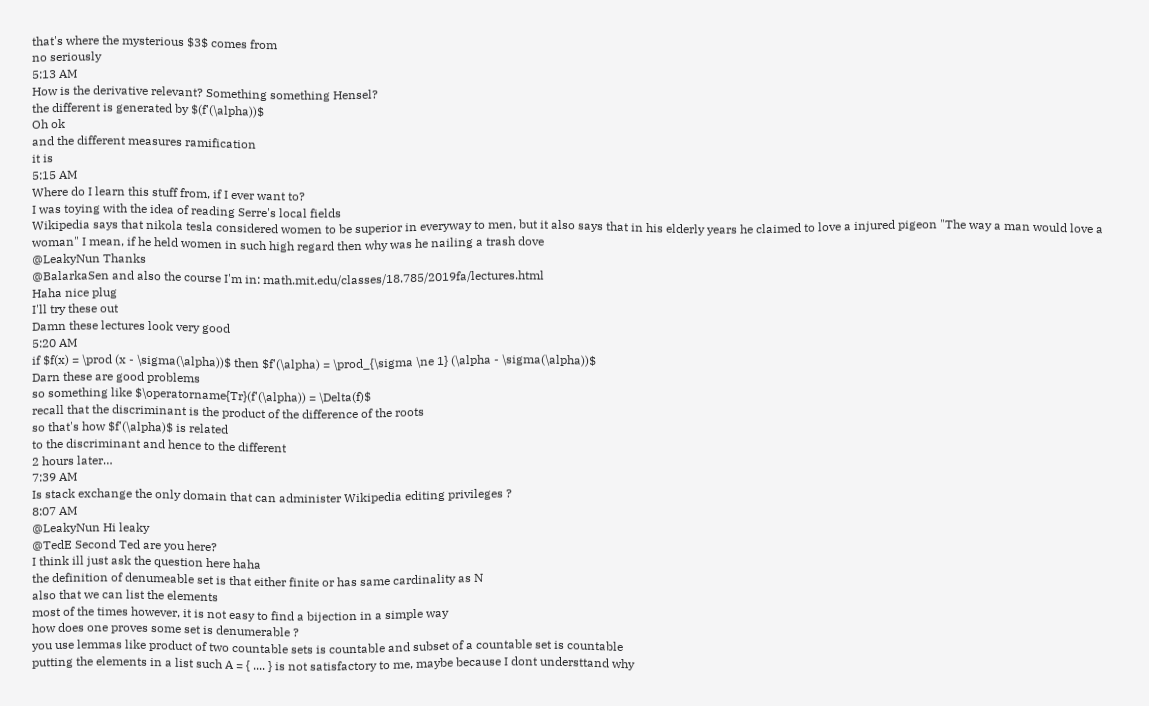that's where the mysterious $3$ comes from
no seriously
5:13 AM
How is the derivative relevant? Something something Hensel?
the different is generated by $(f'(\alpha))$
Oh ok
and the different measures ramification
it is
5:15 AM
Where do I learn this stuff from, if I ever want to?
I was toying with the idea of reading Serre's local fields
Wikipedia says that nikola tesla considered women to be superior in everyway to men, but it also says that in his elderly years he claimed to love a injured pigeon "The way a man would love a woman" I mean, if he held women in such high regard then why was he nailing a trash dove
@LeakyNun Thanks
@BalarkaSen and also the course I'm in: math.mit.edu/classes/18.785/2019fa/lectures.html
Haha nice plug
I'll try these out
Damn these lectures look very good
5:20 AM
if $f(x) = \prod (x - \sigma(\alpha))$ then $f'(\alpha) = \prod_{\sigma \ne 1} (\alpha - \sigma(\alpha))$
Darn these are good problems
so something like $\operatorname{Tr}(f'(\alpha)) = \Delta(f)$
recall that the discriminant is the product of the difference of the roots
so that's how $f'(\alpha)$ is related
to the discriminant and hence to the different
2 hours later…
7:39 AM
Is stack exchange the only domain that can administer Wikipedia editing privileges ?
8:07 AM
@LeakyNun Hi leaky
@TedE Second Ted are you here?
I think ill just ask the question here haha
the definition of denumeable set is that either finite or has same cardinality as N
also that we can list the elements
most of the times however, it is not easy to find a bijection in a simple way
how does one proves some set is denumerable ?
you use lemmas like product of two countable sets is countable and subset of a countable set is countable
putting the elements in a list such A = { .... } is not satisfactory to me, maybe because I dont understtand why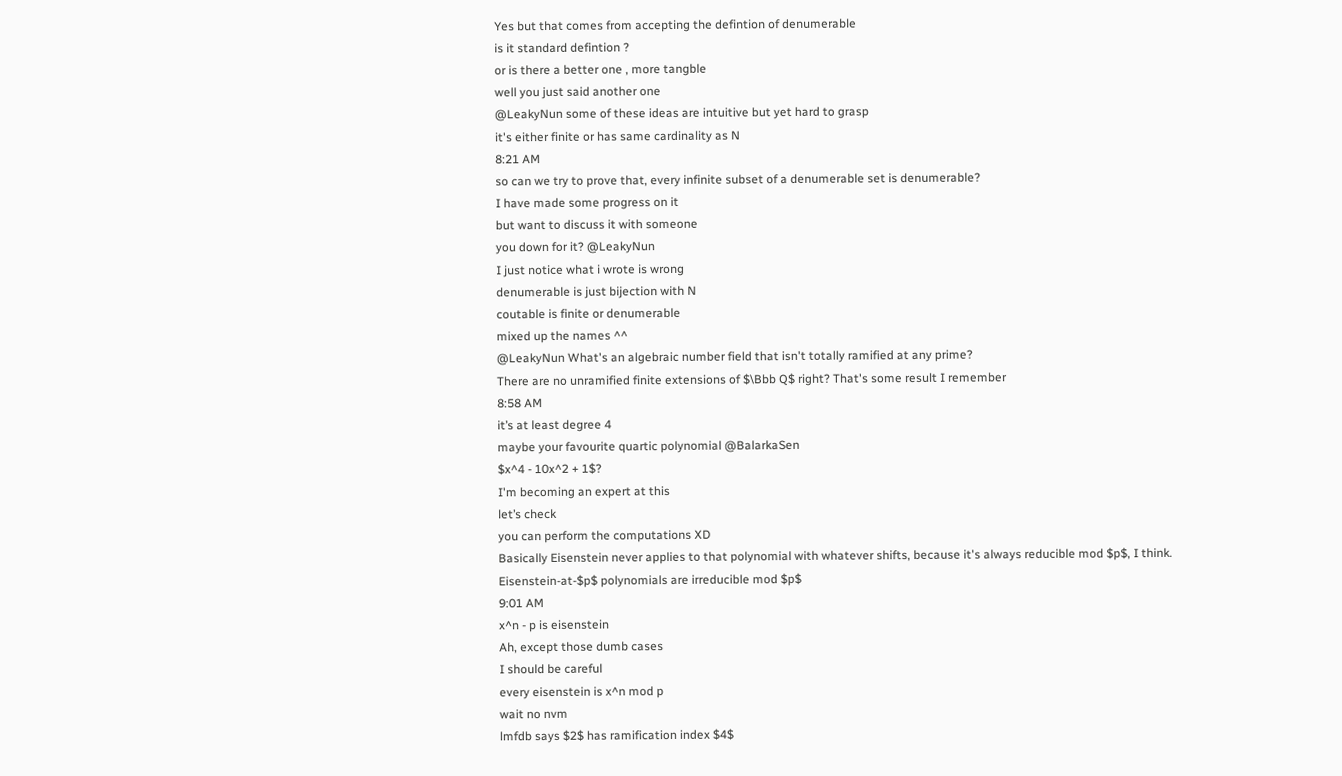Yes but that comes from accepting the defintion of denumerable
is it standard defintion ?
or is there a better one , more tangble
well you just said another one
@LeakyNun some of these ideas are intuitive but yet hard to grasp
it's either finite or has same cardinality as N
8:21 AM
so can we try to prove that, every infinite subset of a denumerable set is denumerable?
I have made some progress on it
but want to discuss it with someone
you down for it? @LeakyNun
I just notice what i wrote is wrong
denumerable is just bijection with N
coutable is finite or denumerable
mixed up the names ^^
@LeakyNun What's an algebraic number field that isn't totally ramified at any prime?
There are no unramified finite extensions of $\Bbb Q$ right? That's some result I remember
8:58 AM
it’s at least degree 4
maybe your favourite quartic polynomial @BalarkaSen
$x^4 - 10x^2 + 1$?
I'm becoming an expert at this
let’s check
you can perform the computations XD
Basically Eisenstein never applies to that polynomial with whatever shifts, because it's always reducible mod $p$, I think.
Eisenstein-at-$p$ polynomials are irreducible mod $p$
9:01 AM
x^n - p is eisenstein
Ah, except those dumb cases
I should be careful
every eisenstein is x^n mod p
wait no nvm
lmfdb says $2$ has ramification index $4$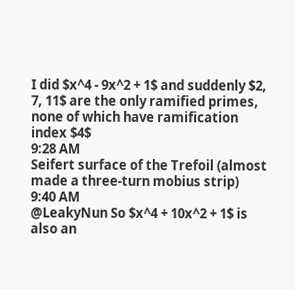I did $x^4 - 9x^2 + 1$ and suddenly $2, 7, 11$ are the only ramified primes, none of which have ramification index $4$
9:28 AM
Seifert surface of the Trefoil (almost made a three-turn mobius strip)
9:40 AM
@LeakyNun So $x^4 + 10x^2 + 1$ is also an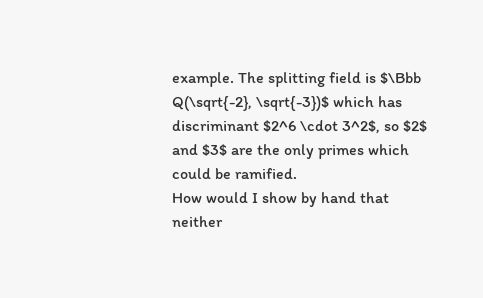example. The splitting field is $\Bbb Q(\sqrt{-2}, \sqrt{-3})$ which has discriminant $2^6 \cdot 3^2$, so $2$ and $3$ are the only primes which could be ramified.
How would I show by hand that neither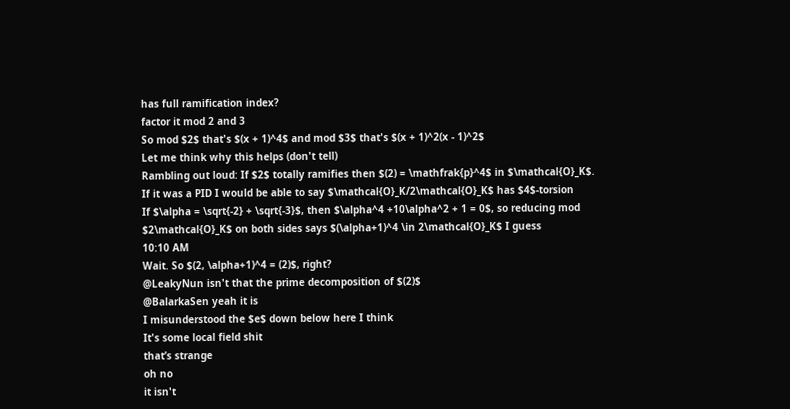has full ramification index?
factor it mod 2 and 3
So mod $2$ that's $(x + 1)^4$ and mod $3$ that's $(x + 1)^2(x - 1)^2$
Let me think why this helps (don't tell)
Rambling out loud: If $2$ totally ramifies then $(2) = \mathfrak{p}^4$ in $\mathcal{O}_K$.
If it was a PID I would be able to say $\mathcal{O}_K/2\mathcal{O}_K$ has $4$-torsion
If $\alpha = \sqrt{-2} + \sqrt{-3}$, then $\alpha^4 +10\alpha^2 + 1 = 0$, so reducing mod $2\mathcal{O}_K$ on both sides says $(\alpha+1)^4 \in 2\mathcal{O}_K$ I guess
10:10 AM
Wait. So $(2, \alpha+1)^4 = (2)$, right?
@LeakyNun isn't that the prime decomposition of $(2)$
@BalarkaSen yeah it is
I misunderstood the $e$ down below here I think
It's some local field shit
that’s strange
oh no
it isn't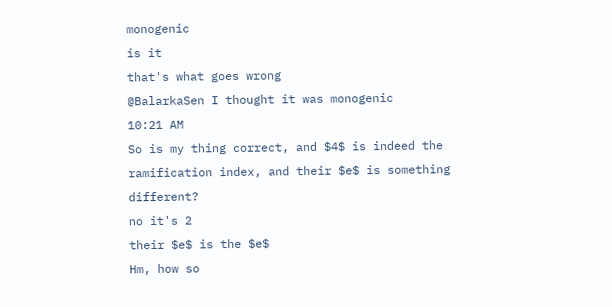monogenic
is it
that's what goes wrong
@BalarkaSen I thought it was monogenic
10:21 AM
So is my thing correct, and $4$ is indeed the ramification index, and their $e$ is something different?
no it's 2
their $e$ is the $e$
Hm, how so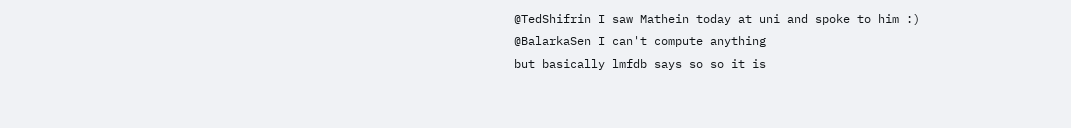@TedShifrin I saw Mathein today at uni and spoke to him :)
@BalarkaSen I can't compute anything
but basically lmfdb says so so it is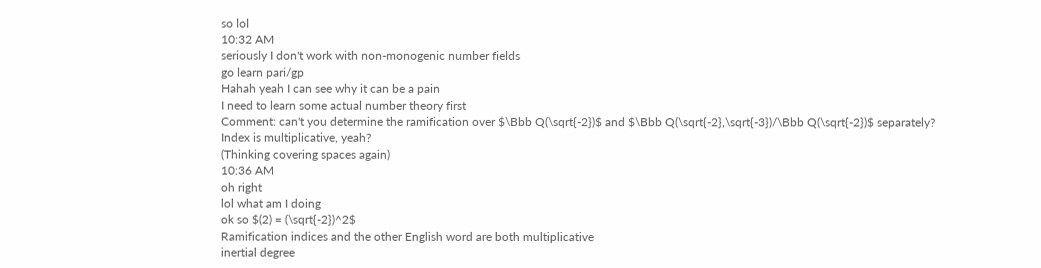so lol
10:32 AM
seriously I don't work with non-monogenic number fields
go learn pari/gp
Hahah yeah I can see why it can be a pain
I need to learn some actual number theory first
Comment: can't you determine the ramification over $\Bbb Q(\sqrt{-2})$ and $\Bbb Q(\sqrt{-2},\sqrt{-3})/\Bbb Q(\sqrt{-2})$ separately?
Index is multiplicative, yeah?
(Thinking covering spaces again)
10:36 AM
oh right
lol what am I doing
ok so $(2) = (\sqrt{-2})^2$
Ramification indices and the other English word are both multiplicative
inertial degree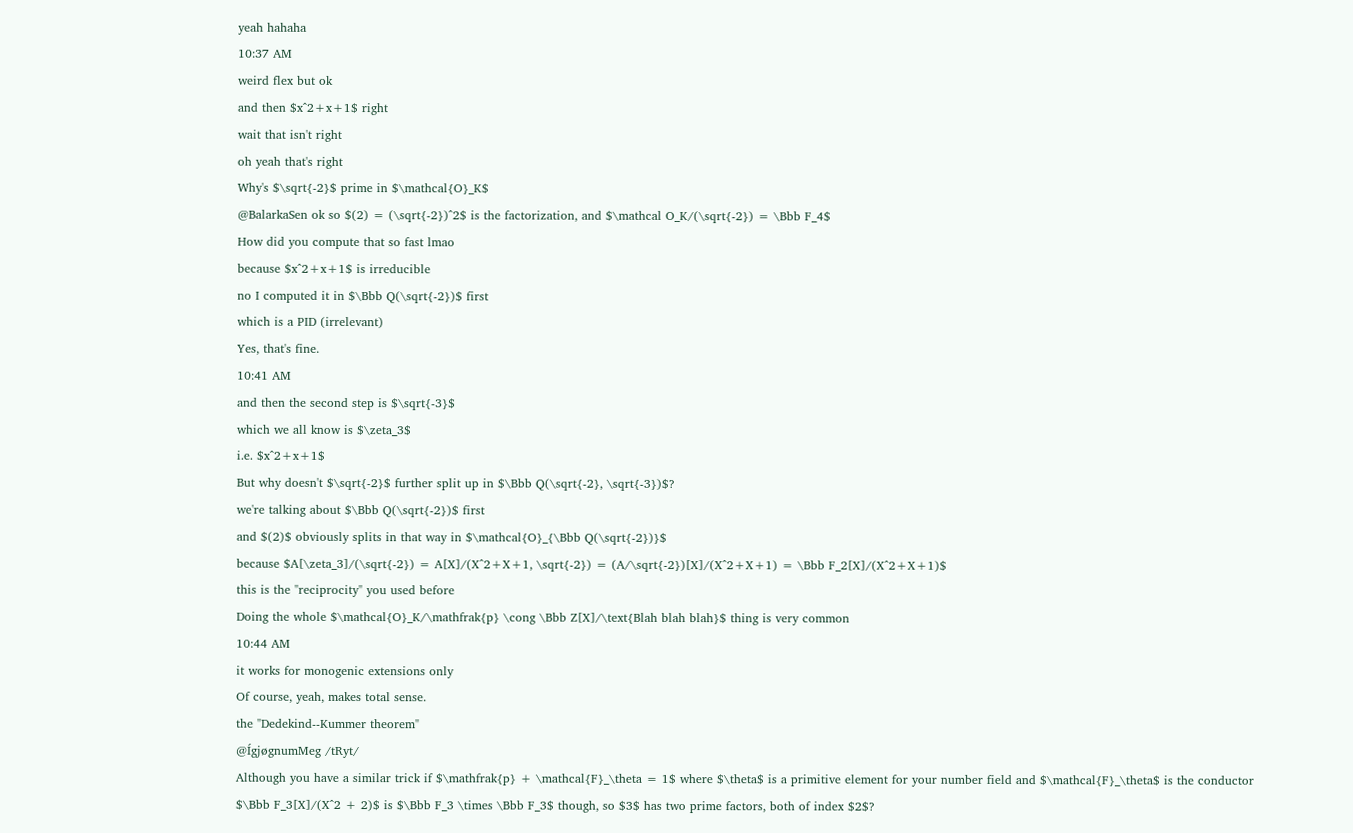yeah hahaha
10:37 AM
weird flex but ok
and then $x^2+x+1$ right
wait that isn't right
oh yeah that's right
Why's $\sqrt{-2}$ prime in $\mathcal{O}_K$
@BalarkaSen ok so $(2) = (\sqrt{-2})^2$ is the factorization, and $\mathcal O_K/(\sqrt{-2}) = \Bbb F_4$
How did you compute that so fast lmao
because $x^2+x+1$ is irreducible
no I computed it in $\Bbb Q(\sqrt{-2})$ first
which is a PID (irrelevant)
Yes, that's fine.
10:41 AM
and then the second step is $\sqrt{-3}$
which we all know is $\zeta_3$
i.e. $x^2+x+1$
But why doesn't $\sqrt{-2}$ further split up in $\Bbb Q(\sqrt{-2}, \sqrt{-3})$?
we're talking about $\Bbb Q(\sqrt{-2})$ first
and $(2)$ obviously splits in that way in $\mathcal{O}_{\Bbb Q(\sqrt{-2})}$
because $A[\zeta_3]/(\sqrt{-2}) = A[X]/(X^2+X+1, \sqrt{-2}) = (A/\sqrt{-2})[X]/(X^2+X+1) = \Bbb F_2[X]/(X^2+X+1)$
this is the "reciprocity" you used before
Doing the whole $\mathcal{O}_K/\mathfrak{p} \cong \Bbb Z[X]/\text{Blah blah blah}$ thing is very common
10:44 AM
it works for monogenic extensions only
Of course, yeah, makes total sense.
the "Dedekind--Kummer theorem"
@ÍgjøgnumMeg /tRyt/
Although you have a similar trick if $\mathfrak{p} + \mathcal{F}_\theta = 1$ where $\theta$ is a primitive element for your number field and $\mathcal{F}_\theta$ is the conductor
$\Bbb F_3[X]/(X^2 + 2)$ is $\Bbb F_3 \times \Bbb F_3$ though, so $3$ has two prime factors, both of index $2$?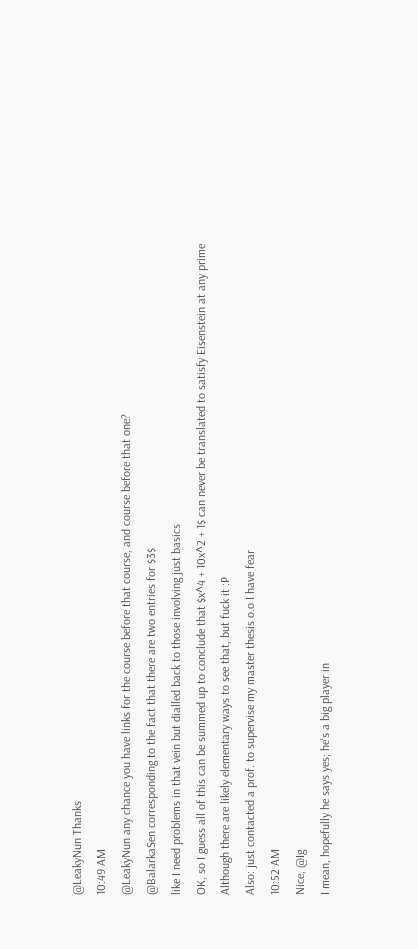@LeakyNun Thanks
10:49 AM
@LeakyNun any chance you have links for the course before that course, and course before that one?
@BalarkaSen corresponding to the fact that there are two entries for $3$
like I need problems in that vein but dialled back to those involving just basics
OK, so I guess all of this can be summed up to conclude that $x^4 + 10x^2 + 1$ can never be translated to satisfy Eisenstein at any prime
Although there are likely elementary ways to see that, but fuck it :P
Also: just contacted a prof. to supervise my master thesis o.o I have fear
10:52 AM
Nice, @Ig
I mean, hopefully he says yes; he's a big player in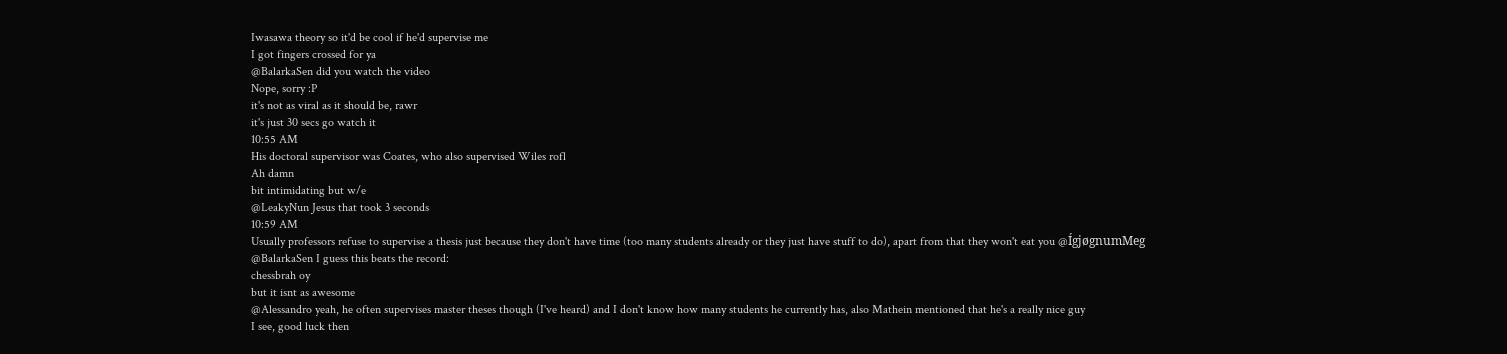Iwasawa theory so it'd be cool if he'd supervise me
I got fingers crossed for ya
@BalarkaSen did you watch the video
Nope, sorry :P
it's not as viral as it should be, rawr
it's just 30 secs go watch it
10:55 AM
His doctoral supervisor was Coates, who also supervised Wiles rofl
Ah damn
bit intimidating but w/e
@LeakyNun Jesus that took 3 seconds
10:59 AM
Usually professors refuse to supervise a thesis just because they don't have time (too many students already or they just have stuff to do), apart from that they won't eat you @ÍgjøgnumMeg
@BalarkaSen I guess this beats the record:
chessbrah oy
but it isnt as awesome
@Alessandro yeah, he often supervises master theses though (I've heard) and I don't know how many students he currently has, also Mathein mentioned that he's a really nice guy
I see, good luck then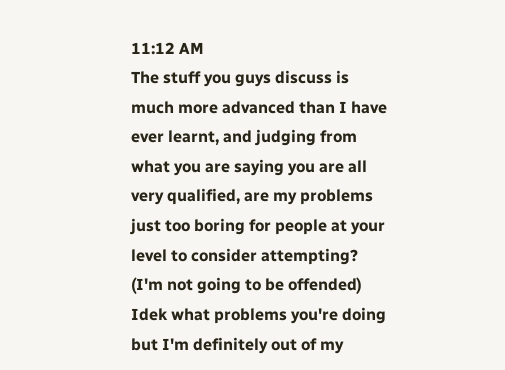11:12 AM
The stuff you guys discuss is much more advanced than I have ever learnt, and judging from what you are saying you are all very qualified, are my problems just too boring for people at your level to consider attempting? (I'm not going to be offended)
Idek what problems you're doing but I'm definitely out of my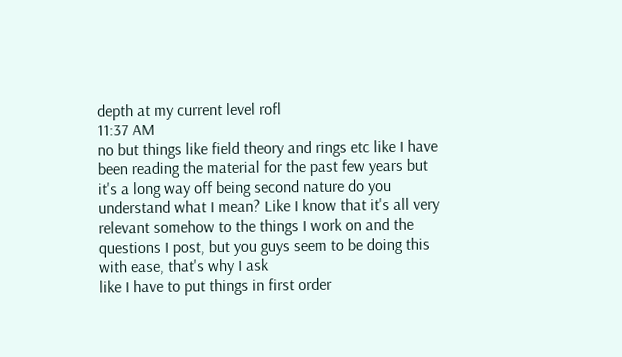depth at my current level rofl
11:37 AM
no but things like field theory and rings etc like I have been reading the material for the past few years but it's a long way off being second nature do you understand what I mean? Like I know that it's all very relevant somehow to the things I work on and the questions I post, but you guys seem to be doing this with ease, that's why I ask
like I have to put things in first order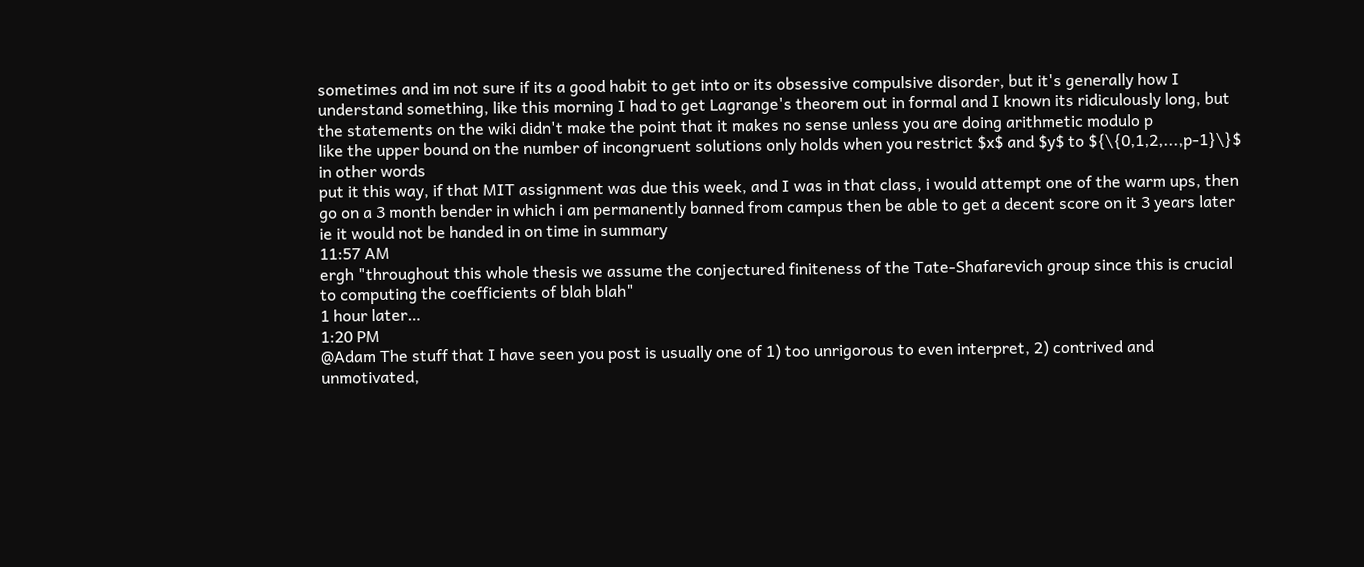sometimes and im not sure if its a good habit to get into or its obsessive compulsive disorder, but it's generally how I understand something, like this morning I had to get Lagrange's theorem out in formal and I known its ridiculously long, but the statements on the wiki didn't make the point that it makes no sense unless you are doing arithmetic modulo p
like the upper bound on the number of incongruent solutions only holds when you restrict $x$ and $y$ to ${\{0,1,2,...,p-1}\}$
in other words
put it this way, if that MIT assignment was due this week, and I was in that class, i would attempt one of the warm ups, then go on a 3 month bender in which i am permanently banned from campus then be able to get a decent score on it 3 years later
ie it would not be handed in on time in summary
11:57 AM
ergh "throughout this whole thesis we assume the conjectured finiteness of the Tate-Shafarevich group since this is crucial to computing the coefficients of blah blah"
1 hour later…
1:20 PM
@Adam The stuff that I have seen you post is usually one of 1) too unrigorous to even interpret, 2) contrived and unmotivated,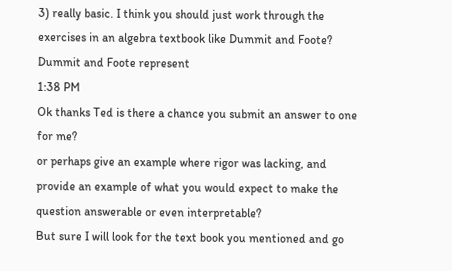3) really basic. I think you should just work through the exercises in an algebra textbook like Dummit and Foote?
Dummit and Foote represent
1:38 PM
Ok thanks Ted is there a chance you submit an answer to one for me?
or perhaps give an example where rigor was lacking, and provide an example of what you would expect to make the question answerable or even interpretable?
But sure I will look for the text book you mentioned and go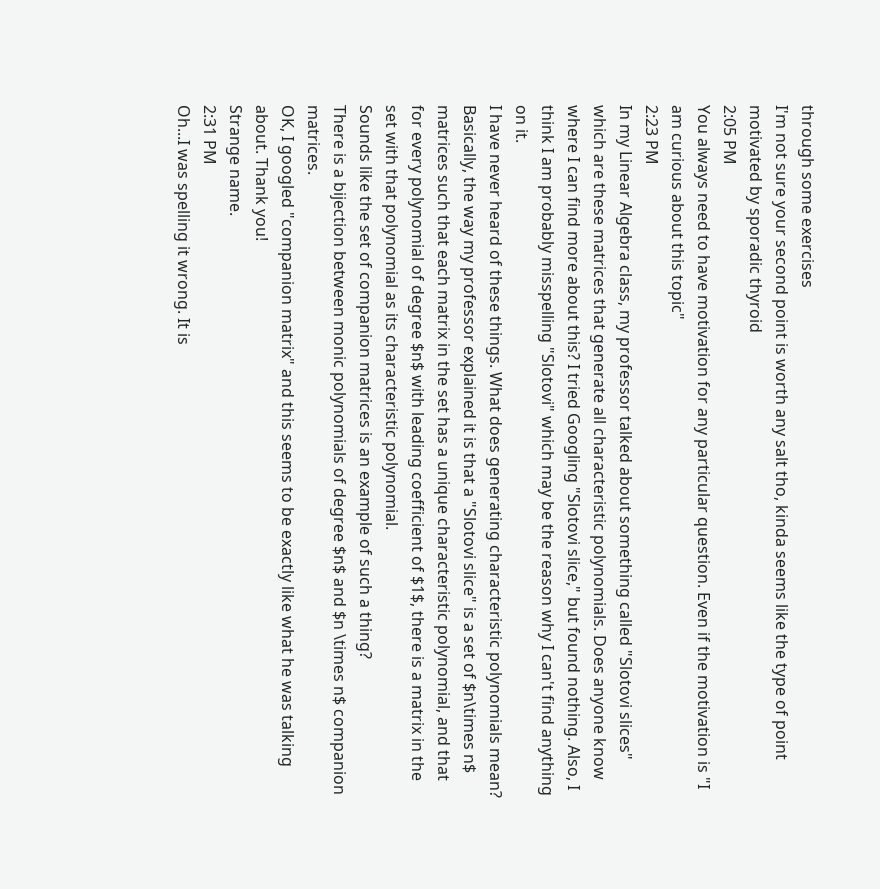through some exercises
I'm not sure your second point is worth any salt tho, kinda seems like the type of point motivated by sporadic thyroid
2:05 PM
You always need to have motivation for any particular question. Even if the motivation is "I am curious about this topic"
2:23 PM
In my Linear Algebra class, my professor talked about something called "Slotovi slices" which are these matrices that generate all characteristic polynomials. Does anyone know where I can find more about this? I tried Googling "Slotovi slice," but found nothing. Also, I think I am probably misspelling "Slotovi" which may be the reason why I can't find anything on it.
I have never heard of these things. What does generating characteristic polynomials mean?
Basically, the way my professor explained it is that a "Slotovi slice" is a set of $n\times n$ matrices such that each matrix in the set has a unique characteristic polynomial, and that for every polynomial of degree $n$ with leading coefficient of $1$, there is a matrix in the set with that polynomial as its characteristic polynomial.
Sounds like the set of companion matrices is an example of such a thing?
There is a bijection between monic polynomials of degree $n$ and $n \times n$ companion matrices.
OK, I googled "companion matrix" and this seems to be exactly like what he was talking about. Thank you!
Strange name.
2:31 PM
Oh...I was spelling it wrong. It is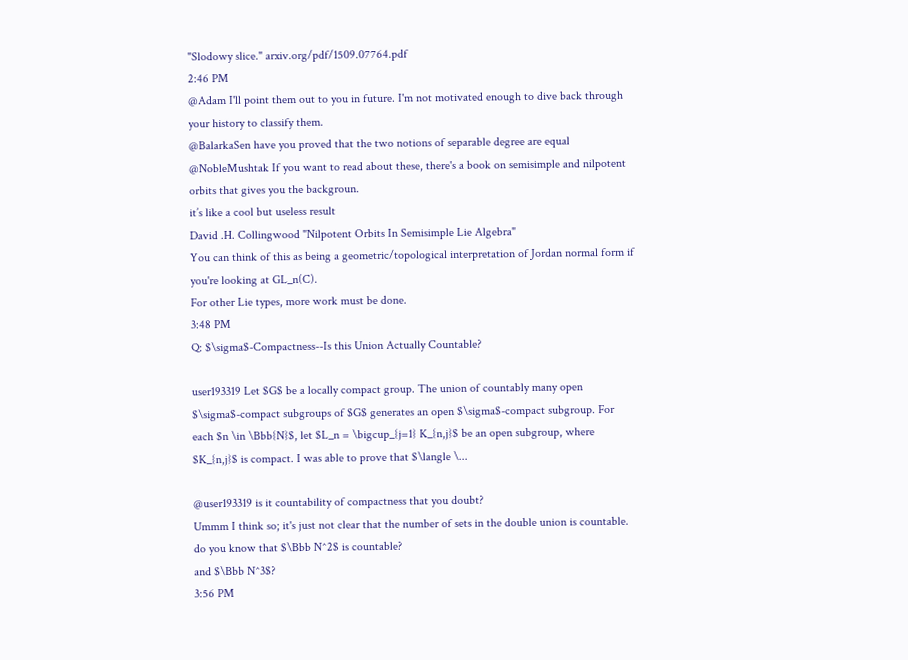"Slodowy slice." arxiv.org/pdf/1509.07764.pdf
2:46 PM
@Adam I'll point them out to you in future. I'm not motivated enough to dive back through your history to classify them.
@BalarkaSen have you proved that the two notions of separable degree are equal
@NobleMushtak If you want to read about these, there's a book on semisimple and nilpotent orbits that gives you the backgroun.
it’s like a cool but useless result
David .H. Collingwood "Nilpotent Orbits In Semisimple Lie Algebra"
You can think of this as being a geometric/topological interpretation of Jordan normal form if you're looking at GL_n(C).
For other Lie types, more work must be done.
3:48 PM
Q: $\sigma$-Compactness--Is this Union Actually Countable?

user193319 Let $G$ be a locally compact group. The union of countably many open $\sigma$-compact subgroups of $G$ generates an open $\sigma$-compact subgroup. For each $n \in \Bbb{N}$, let $L_n = \bigcup_{j=1} K_{n,j}$ be an open subgroup, where $K_{n,j}$ is compact. I was able to prove that $\langle \...

@user193319 is it countability of compactness that you doubt?
Ummm I think so; it's just not clear that the number of sets in the double union is countable.
do you know that $\Bbb N^2$ is countable?
and $\Bbb N^3$?
3:56 PM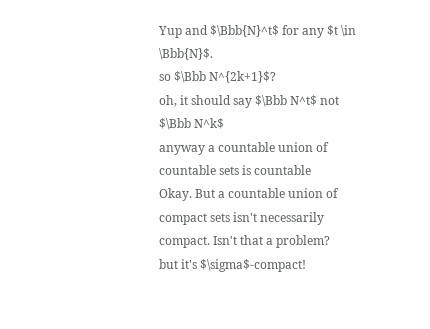Yup and $\Bbb{N}^t$ for any $t \in \Bbb{N}$.
so $\Bbb N^{2k+1}$?
oh, it should say $\Bbb N^t$ not $\Bbb N^k$
anyway a countable union of countable sets is countable
Okay. But a countable union of compact sets isn't necessarily compact. Isn't that a problem?
but it's $\sigma$-compact!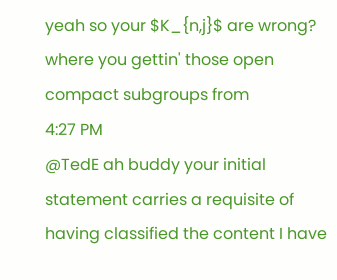yeah so your $K_{n,j}$ are wrong?
where you gettin' those open compact subgroups from
4:27 PM
@TedE ah buddy your initial statement carries a requisite of having classified the content I have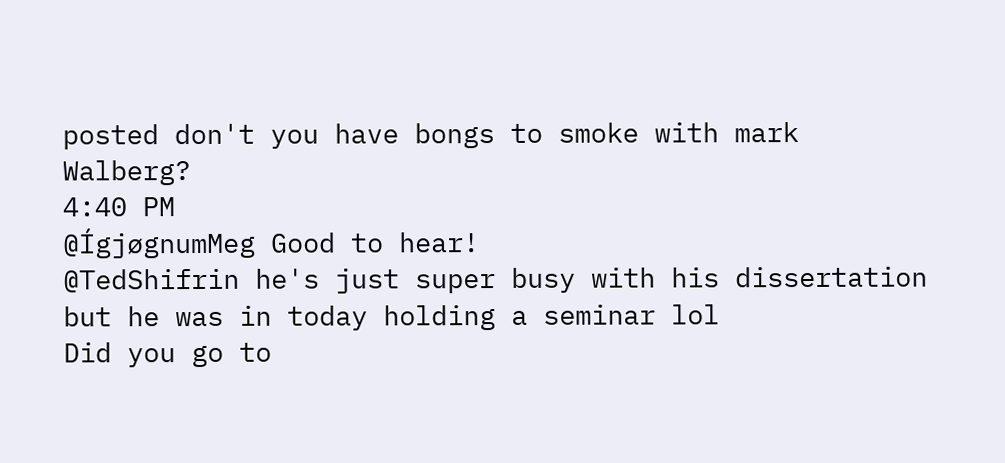posted don't you have bongs to smoke with mark Walberg?
4:40 PM
@ÍgjøgnumMeg Good to hear!
@TedShifrin he's just super busy with his dissertation
but he was in today holding a seminar lol
Did you go to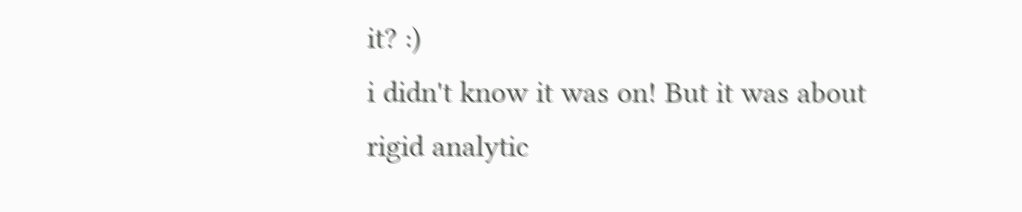it? :)
i didn't know it was on! But it was about rigid analytic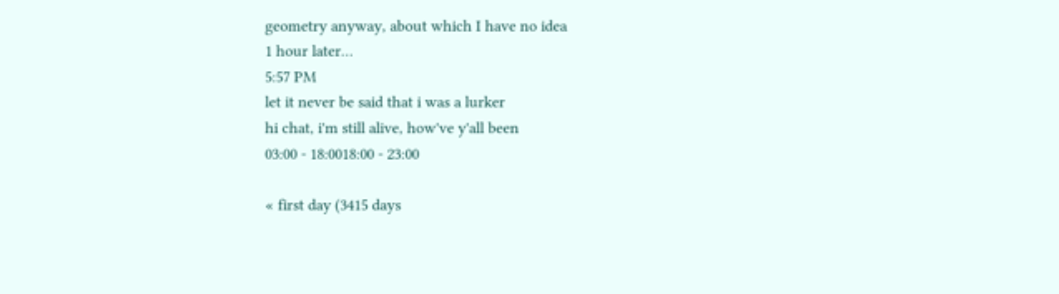geometry anyway, about which I have no idea
1 hour later…
5:57 PM
let it never be said that i was a lurker
hi chat, i'm still alive, how've y'all been
03:00 - 18:0018:00 - 23:00

« first day (3415 days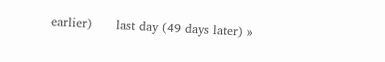earlier)      last day (49 days later) »